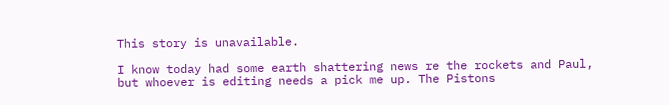This story is unavailable.

I know today had some earth shattering news re the rockets and Paul, but whoever is editing needs a pick me up. The Pistons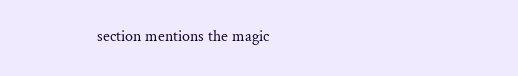section mentions the magic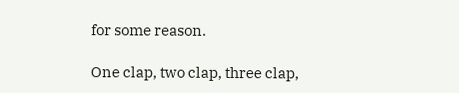for some reason.

One clap, two clap, three clap,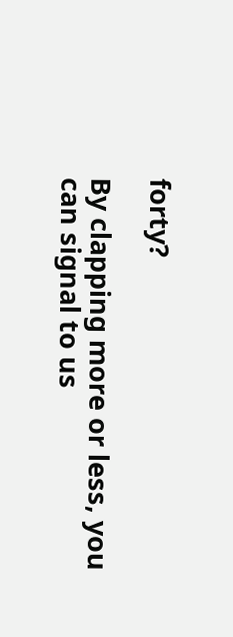forty?

By clapping more or less, you can signal to us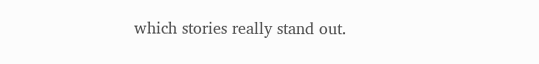which stories really stand out.